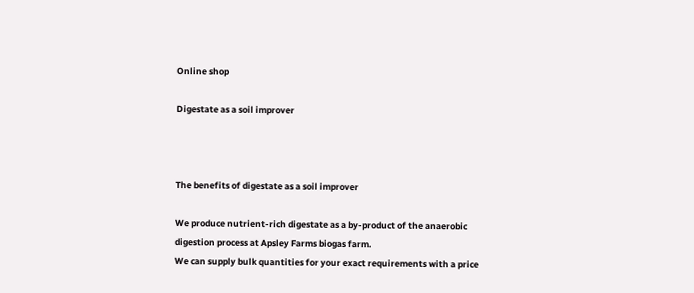Online shop

Digestate as a soil improver



The benefits of digestate as a soil improver

We produce nutrient-rich digestate as a by-product of the anaerobic digestion process at Apsley Farms biogas farm.
We can supply bulk quantities for your exact requirements with a price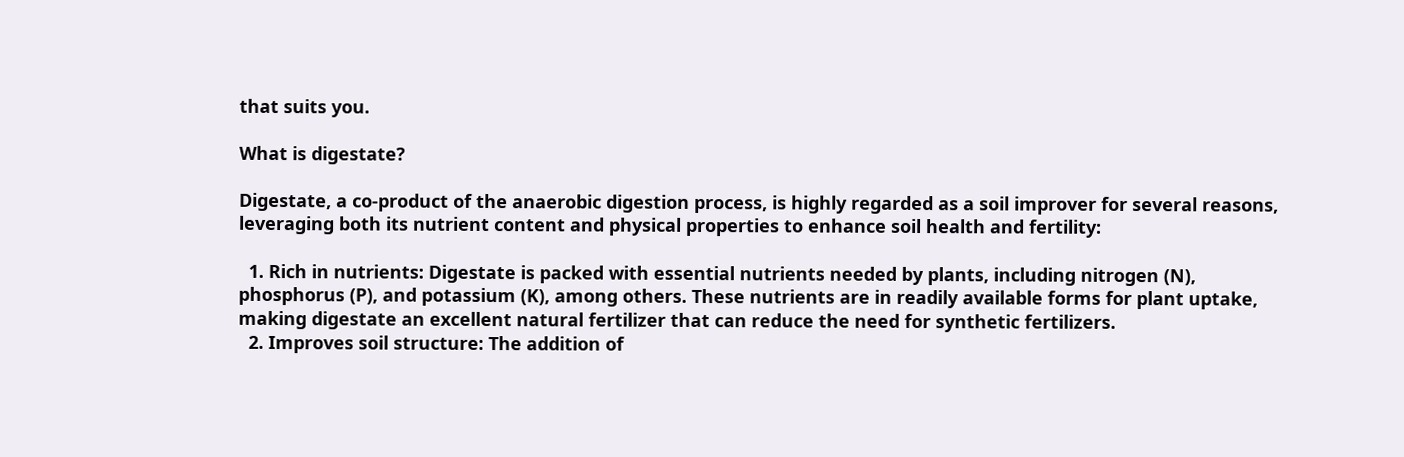that suits you.

What is digestate?

Digestate, a co-product of the anaerobic digestion process, is highly regarded as a soil improver for several reasons, leveraging both its nutrient content and physical properties to enhance soil health and fertility:

  1. Rich in nutrients: Digestate is packed with essential nutrients needed by plants, including nitrogen (N), phosphorus (P), and potassium (K), among others. These nutrients are in readily available forms for plant uptake, making digestate an excellent natural fertilizer that can reduce the need for synthetic fertilizers.
  2. Improves soil structure: The addition of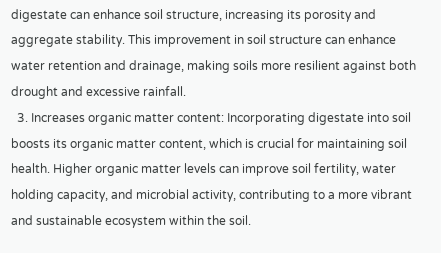digestate can enhance soil structure, increasing its porosity and aggregate stability. This improvement in soil structure can enhance water retention and drainage, making soils more resilient against both drought and excessive rainfall.
  3. Increases organic matter content: Incorporating digestate into soil boosts its organic matter content, which is crucial for maintaining soil health. Higher organic matter levels can improve soil fertility, water holding capacity, and microbial activity, contributing to a more vibrant and sustainable ecosystem within the soil.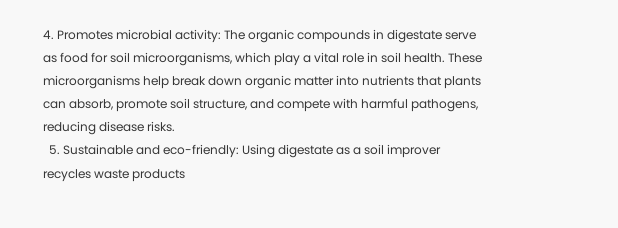4. Promotes microbial activity: The organic compounds in digestate serve as food for soil microorganisms, which play a vital role in soil health. These microorganisms help break down organic matter into nutrients that plants can absorb, promote soil structure, and compete with harmful pathogens, reducing disease risks.
  5. Sustainable and eco-friendly: Using digestate as a soil improver recycles waste products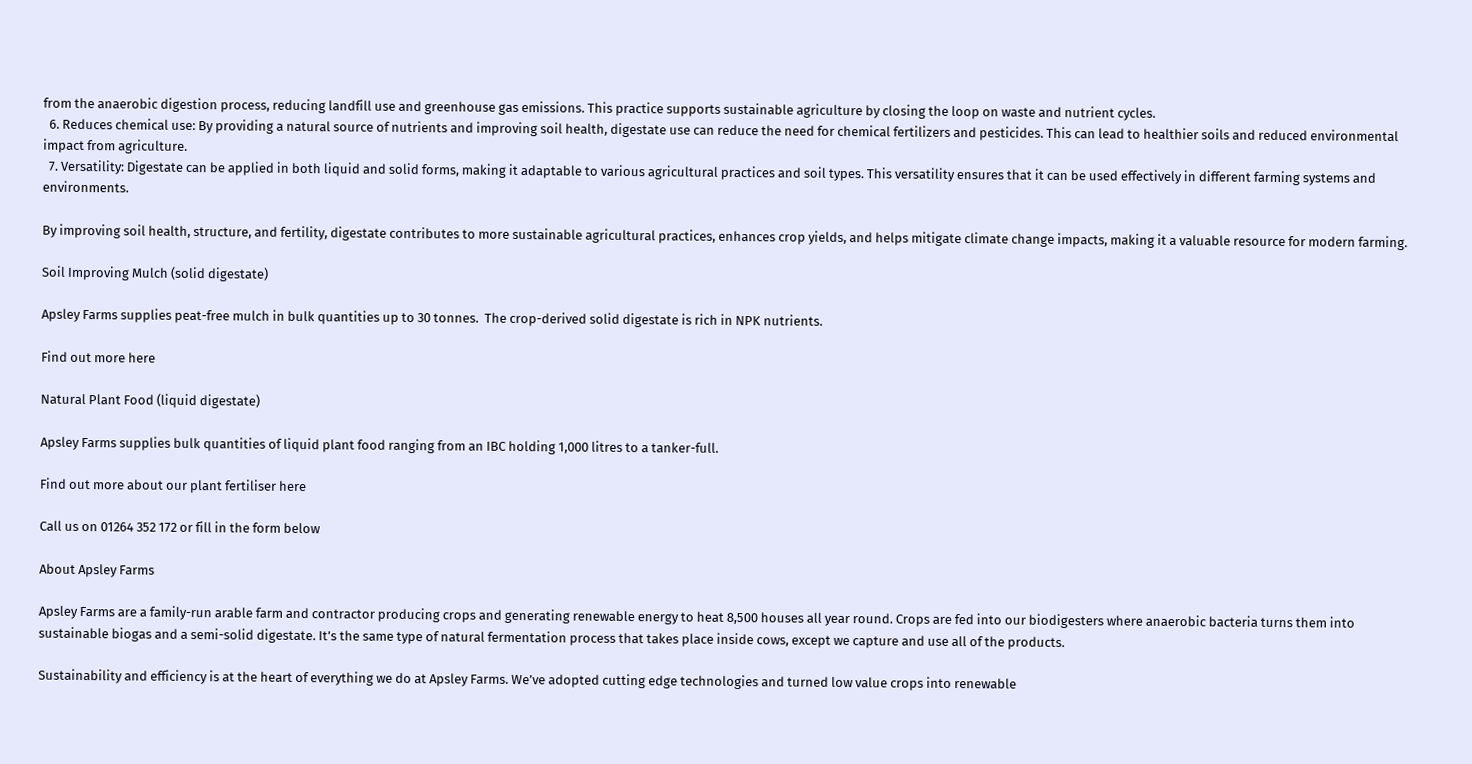from the anaerobic digestion process, reducing landfill use and greenhouse gas emissions. This practice supports sustainable agriculture by closing the loop on waste and nutrient cycles.
  6. Reduces chemical use: By providing a natural source of nutrients and improving soil health, digestate use can reduce the need for chemical fertilizers and pesticides. This can lead to healthier soils and reduced environmental impact from agriculture.
  7. Versatility: Digestate can be applied in both liquid and solid forms, making it adaptable to various agricultural practices and soil types. This versatility ensures that it can be used effectively in different farming systems and environments.

By improving soil health, structure, and fertility, digestate contributes to more sustainable agricultural practices, enhances crop yields, and helps mitigate climate change impacts, making it a valuable resource for modern farming.

Soil Improving Mulch (solid digestate)

Apsley Farms supplies peat-free mulch in bulk quantities up to 30 tonnes.  The crop-derived solid digestate is rich in NPK nutrients.

Find out more here

Natural Plant Food (liquid digestate)

Apsley Farms supplies bulk quantities of liquid plant food ranging from an IBC holding 1,000 litres to a tanker-full.

Find out more about our plant fertiliser here

Call us on 01264 352 172 or fill in the form below

About Apsley Farms

Apsley Farms are a family-run arable farm and contractor producing crops and generating renewable energy to heat 8,500 houses all year round. Crops are fed into our biodigesters where anaerobic bacteria turns them into sustainable biogas and a semi-solid digestate. It’s the same type of natural fermentation process that takes place inside cows, except we capture and use all of the products.

Sustainability and efficiency is at the heart of everything we do at Apsley Farms. We’ve adopted cutting edge technologies and turned low value crops into renewable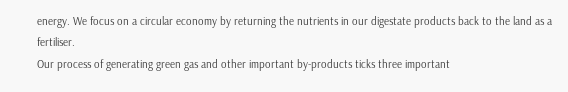energy. We focus on a circular economy by returning the nutrients in our digestate products back to the land as a fertiliser.
Our process of generating green gas and other important by-products ticks three important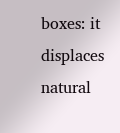boxes: it displaces natural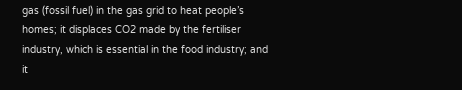gas (fossil fuel) in the gas grid to heat people’s homes; it displaces CO2 made by the fertiliser industry, which is essential in the food industry; and it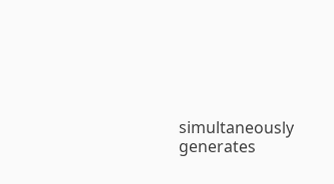simultaneously generates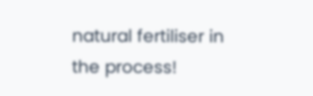natural fertiliser in the process!